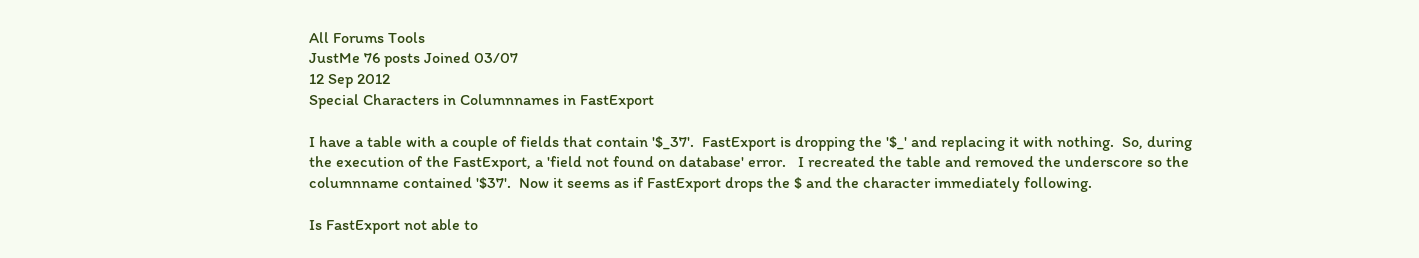All Forums Tools
JustMe 76 posts Joined 03/07
12 Sep 2012
Special Characters in Columnnames in FastExport

I have a table with a couple of fields that contain '$_37'.  FastExport is dropping the '$_' and replacing it with nothing.  So, during the execution of the FastExport, a 'field not found on database' error.   I recreated the table and removed the underscore so the columnname contained '$37'.  Now it seems as if FastExport drops the $ and the character immediately following.

Is FastExport not able to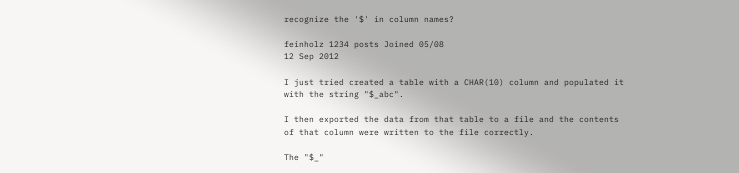recognize the '$' in column names?

feinholz 1234 posts Joined 05/08
12 Sep 2012

I just tried created a table with a CHAR(10) column and populated it with the string "$_abc".

I then exported the data from that table to a file and the contents of that column were written to the file correctly.

The "$_"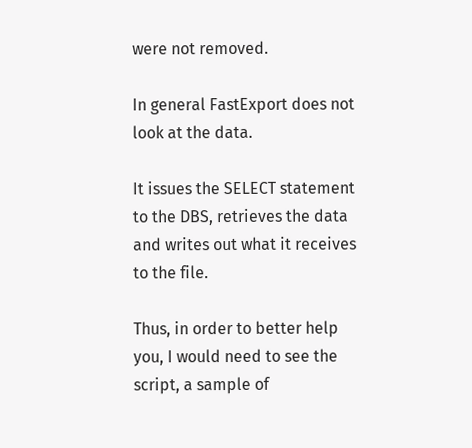were not removed.

In general FastExport does not look at the data.

It issues the SELECT statement to the DBS, retrieves the data and writes out what it receives to the file.

Thus, in order to better help you, I would need to see the script, a sample of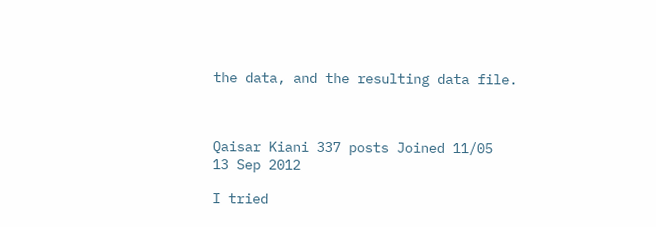the data, and the resulting data file.



Qaisar Kiani 337 posts Joined 11/05
13 Sep 2012

I tried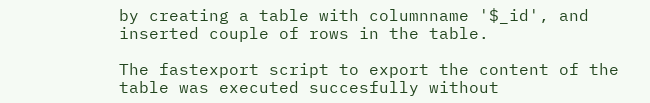by creating a table with columnname '$_id', and inserted couple of rows in the table.

The fastexport script to export the content of the table was executed succesfully without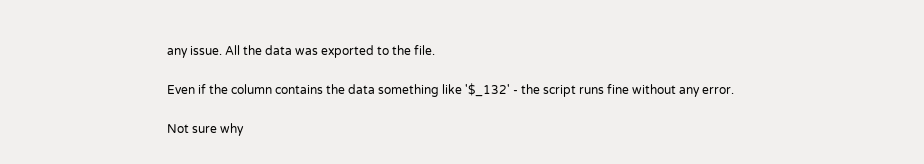any issue. All the data was exported to the file.

Even if the column contains the data something like '$_132' - the script runs fine without any error.

Not sure why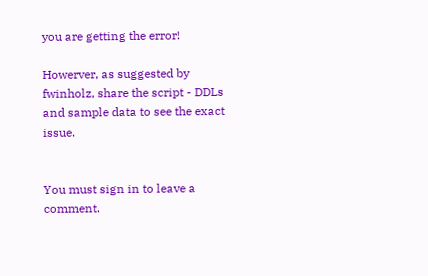you are getting the error!

Howerver, as suggested by fwinholz, share the script - DDLs and sample data to see the exact issue.


You must sign in to leave a comment.